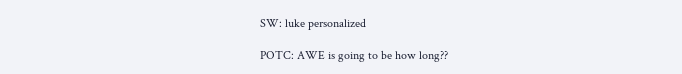SW: luke personalized

POTC: AWE is going to be how long??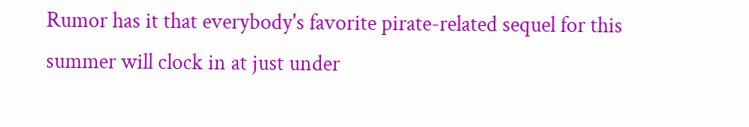Rumor has it that everybody's favorite pirate-related sequel for this summer will clock in at just under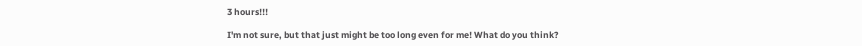3 hours!!!

I'm not sure, but that just might be too long even for me! What do you think?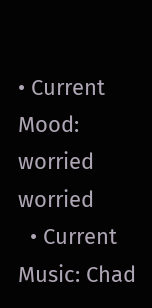• Current Mood: worried worried
  • Current Music: Chad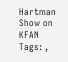Hartman Show on KFAN
Tags: ,